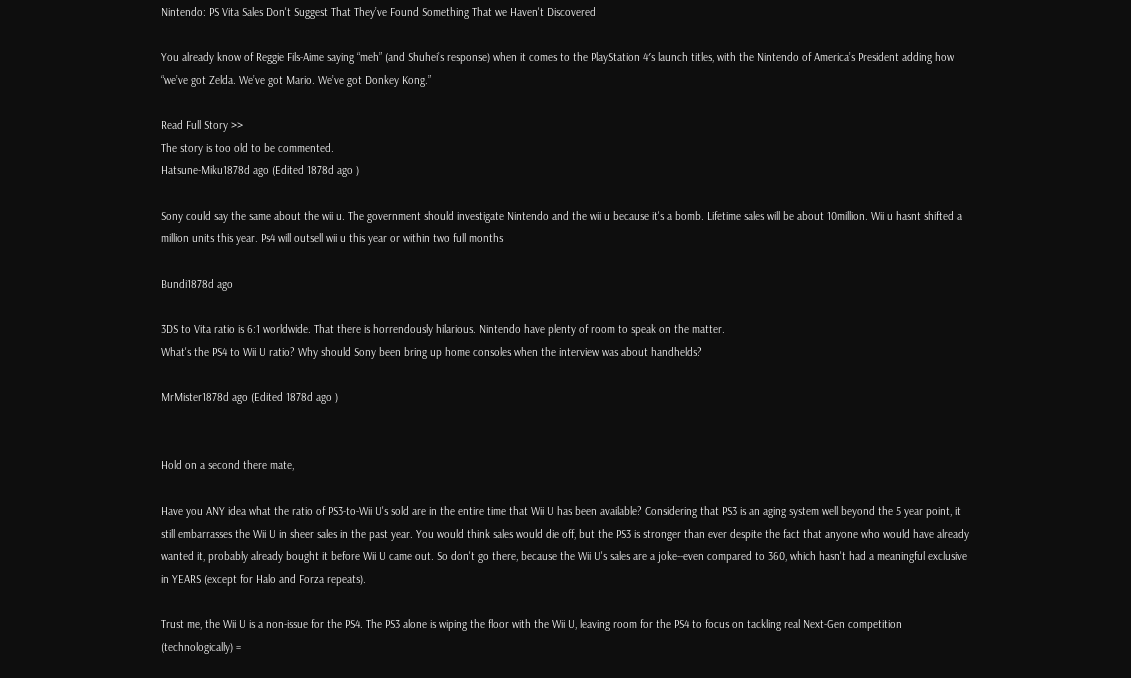Nintendo: PS Vita Sales Don't Suggest That They’ve Found Something That we Haven't Discovered

You already know of Reggie Fils-Aime saying “meh” (and Shuhei’s response) when it comes to the PlayStation 4′s launch titles, with the Nintendo of America’s President adding how “we’ve got Zelda. We’ve got Mario. We’ve got Donkey Kong.”

Read Full Story >>
The story is too old to be commented.
Hatsune-Miku1878d ago (Edited 1878d ago )

Sony could say the same about the wii u. The government should investigate Nintendo and the wii u because it's a bomb. Lifetime sales will be about 10million. Wii u hasnt shifted a million units this year. Ps4 will outsell wii u this year or within two full months

Bundi1878d ago

3DS to Vita ratio is 6:1 worldwide. That there is horrendously hilarious. Nintendo have plenty of room to speak on the matter.
What's the PS4 to Wii U ratio? Why should Sony been bring up home consoles when the interview was about handhelds?

MrMister1878d ago (Edited 1878d ago )


Hold on a second there mate,

Have you ANY idea what the ratio of PS3-to-Wii U's sold are in the entire time that Wii U has been available? Considering that PS3 is an aging system well beyond the 5 year point, it still embarrasses the Wii U in sheer sales in the past year. You would think sales would die off, but the PS3 is stronger than ever despite the fact that anyone who would have already wanted it, probably already bought it before Wii U came out. So don't go there, because the Wii U's sales are a joke--even compared to 360, which hasn't had a meaningful exclusive in YEARS (except for Halo and Forza repeats).

Trust me, the Wii U is a non-issue for the PS4. The PS3 alone is wiping the floor with the Wii U, leaving room for the PS4 to focus on tackling real Next-Gen competition (technologically) =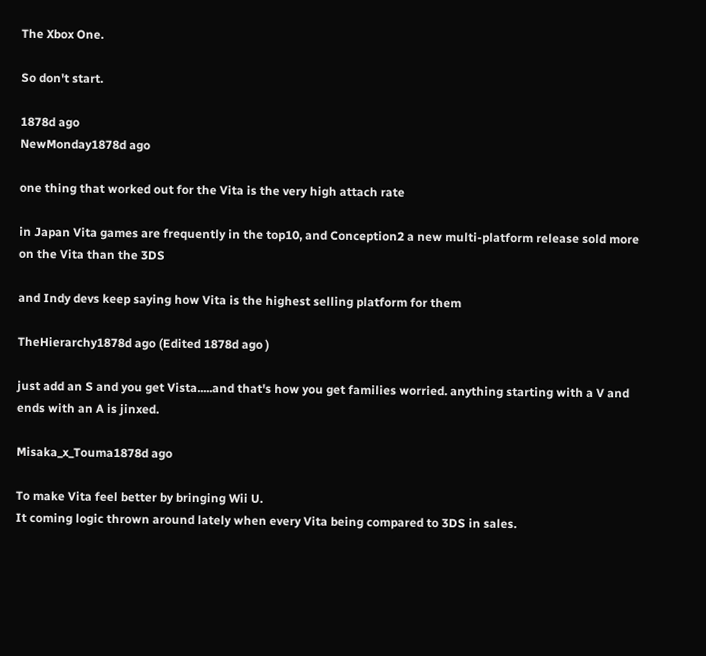The Xbox One.

So don't start.

1878d ago
NewMonday1878d ago

one thing that worked out for the Vita is the very high attach rate

in Japan Vita games are frequently in the top10, and Conception2 a new multi-platform release sold more on the Vita than the 3DS

and Indy devs keep saying how Vita is the highest selling platform for them

TheHierarchy1878d ago (Edited 1878d ago )

just add an S and you get Vista.....and that's how you get families worried. anything starting with a V and ends with an A is jinxed.

Misaka_x_Touma1878d ago

To make Vita feel better by bringing Wii U.
It coming logic thrown around lately when every Vita being compared to 3DS in sales.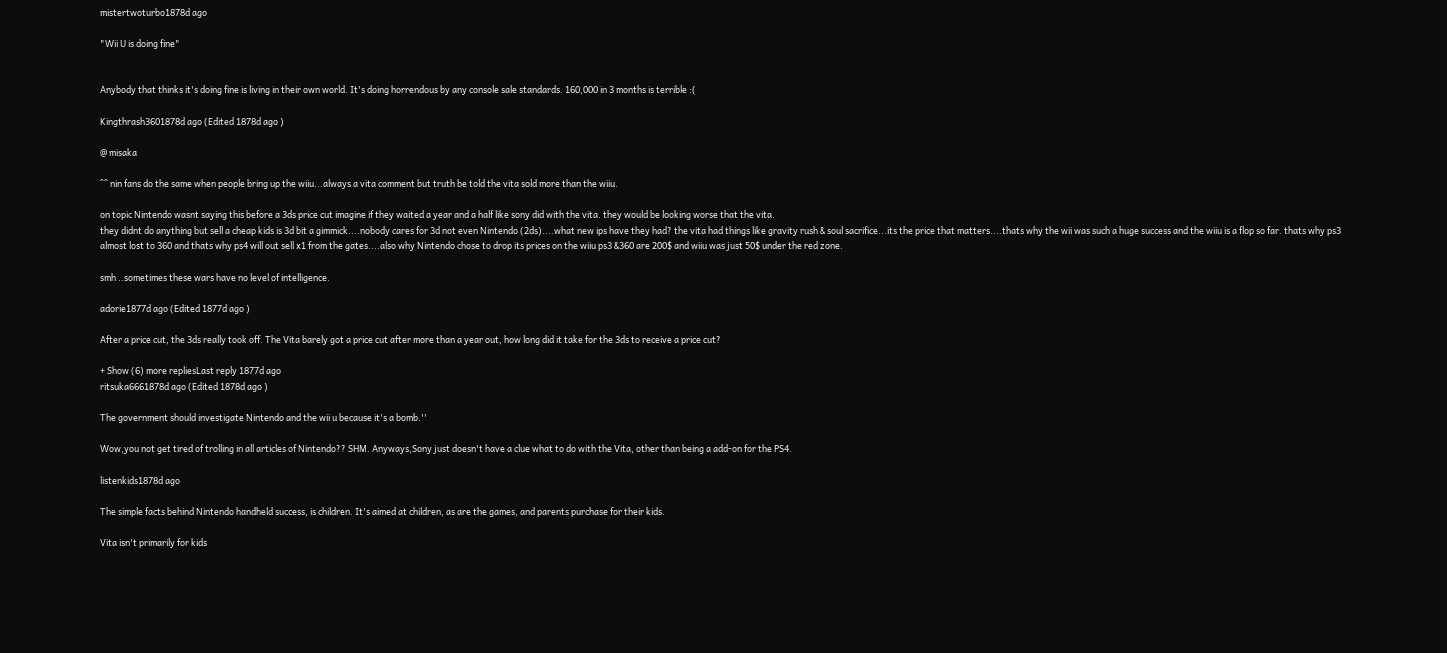mistertwoturbo1878d ago

"Wii U is doing fine"


Anybody that thinks it's doing fine is living in their own world. It's doing horrendous by any console sale standards. 160,000 in 3 months is terrible :(

Kingthrash3601878d ago (Edited 1878d ago )

@ misaka

^^ nin fans do the same when people bring up the wiiu...always a vita comment but truth be told the vita sold more than the wiiu.

on topic Nintendo wasnt saying this before a 3ds price cut imagine if they waited a year and a half like sony did with the vita. they would be looking worse that the vita.
they didnt do anything but sell a cheap kids is 3d bit a gimmick....nobody cares for 3d not even Nintendo (2ds)....what new ips have they had? the vita had things like gravity rush & soul sacrifice...its the price that matters....thats why the wii was such a huge success and the wiiu is a flop so far. thats why ps3 almost lost to 360 and thats why ps4 will out sell x1 from the gates....also why Nintendo chose to drop its prices on the wiiu ps3 &360 are 200$ and wiiu was just 50$ under the red zone.

smh ..sometimes these wars have no level of intelligence.

adorie1877d ago (Edited 1877d ago )

After a price cut, the 3ds really took off. The Vita barely got a price cut after more than a year out, how long did it take for the 3ds to receive a price cut?

+ Show (6) more repliesLast reply 1877d ago
ritsuka6661878d ago (Edited 1878d ago )

The government should investigate Nintendo and the wii u because it's a bomb.''

Wow,you not get tired of trolling in all articles of Nintendo?? SHM. Anyways,Sony just doesn't have a clue what to do with the Vita, other than being a add-on for the PS4.

listenkids1878d ago

The simple facts behind Nintendo handheld success, is children. It's aimed at children, as are the games, and parents purchase for their kids.

Vita isn't primarily for kids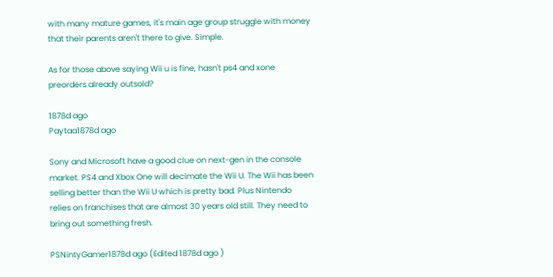with many mature games, it's main age group struggle with money that their parents aren't there to give. Simple.

As for those above saying Wii u is fine, hasn't ps4 and xone preorders already outsold?

1878d ago
Paytaa1878d ago

Sony and Microsoft have a good clue on next-gen in the console market. PS4 and Xbox One will decimate the Wii U. The Wii has been selling better than the Wii U which is pretty bad. Plus Nintendo relies on franchises that are almost 30 years old still. They need to bring out something fresh.

PSNintyGamer1878d ago (Edited 1878d ago )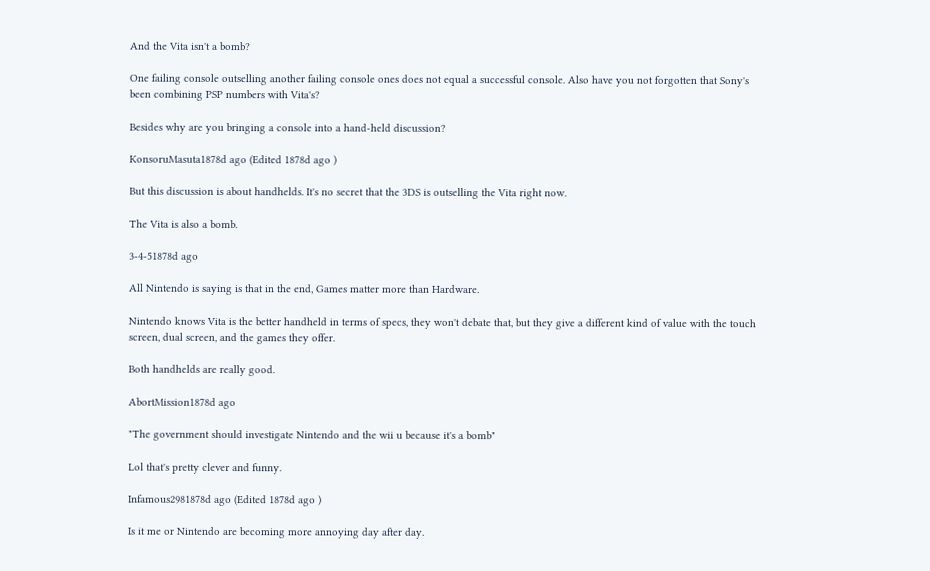And the Vita isn't a bomb?

One failing console outselling another failing console ones does not equal a successful console. Also have you not forgotten that Sony's been combining PSP numbers with Vita's?

Besides why are you bringing a console into a hand-held discussion?

KonsoruMasuta1878d ago (Edited 1878d ago )

But this discussion is about handhelds. It's no secret that the 3DS is outselling the Vita right now.

The Vita is also a bomb.

3-4-51878d ago

All Nintendo is saying is that in the end, Games matter more than Hardware.

Nintendo knows Vita is the better handheld in terms of specs, they won't debate that, but they give a different kind of value with the touch screen, dual screen, and the games they offer.

Both handhelds are really good.

AbortMission1878d ago

"The government should investigate Nintendo and the wii u because it's a bomb"

Lol that's pretty clever and funny.

Infamous2981878d ago (Edited 1878d ago )

Is it me or Nintendo are becoming more annoying day after day.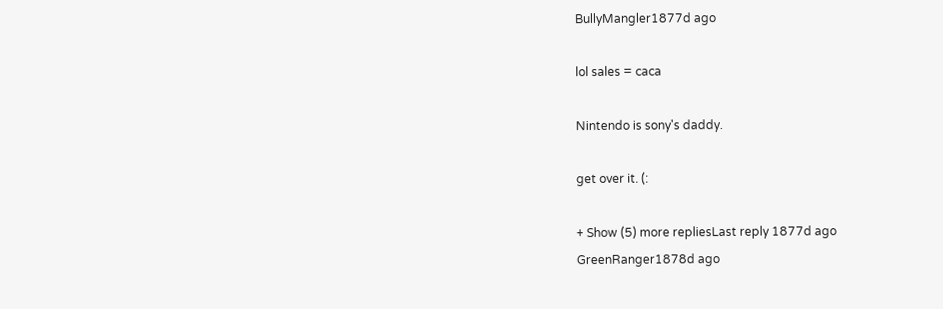BullyMangler1877d ago

lol sales = caca

Nintendo is sony's daddy.

get over it. (:

+ Show (5) more repliesLast reply 1877d ago
GreenRanger1878d ago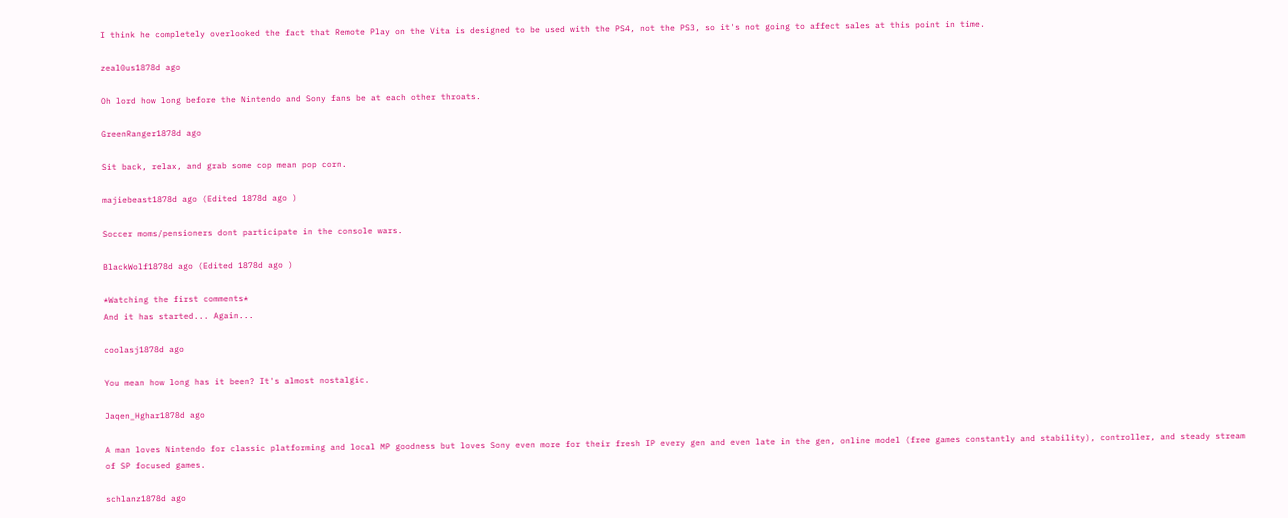I think he completely overlooked the fact that Remote Play on the Vita is designed to be used with the PS4, not the PS3, so it's not going to affect sales at this point in time.

zeal0us1878d ago

Oh lord how long before the Nintendo and Sony fans be at each other throats.

GreenRanger1878d ago

Sit back, relax, and grab some cop mean pop corn.

majiebeast1878d ago (Edited 1878d ago )

Soccer moms/pensioners dont participate in the console wars.

BlackWolf1878d ago (Edited 1878d ago )

*Watching the first comments*
And it has started... Again...

coolasj1878d ago

You mean how long has it been? It's almost nostalgic.

Jaqen_Hghar1878d ago

A man loves Nintendo for classic platforming and local MP goodness but loves Sony even more for their fresh IP every gen and even late in the gen, online model (free games constantly and stability), controller, and steady stream of SP focused games.

schlanz1878d ago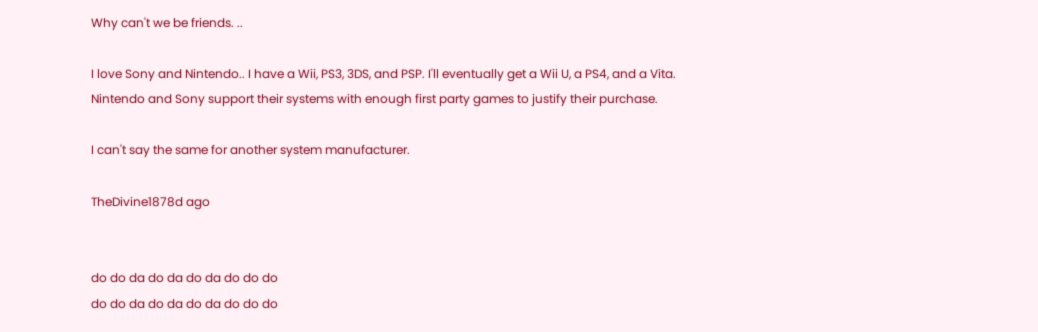Why can't we be friends. ..

I love Sony and Nintendo.. I have a Wii, PS3, 3DS, and PSP. I'll eventually get a Wii U, a PS4, and a Vita. Nintendo and Sony support their systems with enough first party games to justify their purchase.

I can't say the same for another system manufacturer.

TheDivine1878d ago


do do da do da do da do do do
do do da do da do da do do do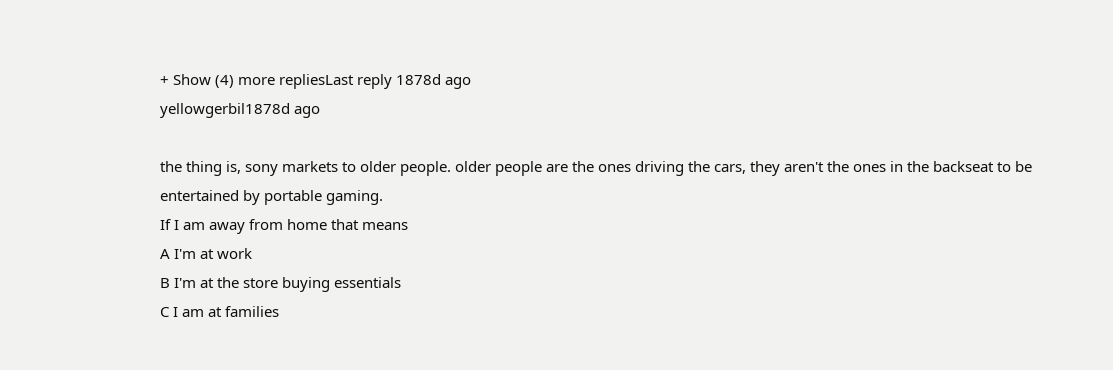+ Show (4) more repliesLast reply 1878d ago
yellowgerbil1878d ago

the thing is, sony markets to older people. older people are the ones driving the cars, they aren't the ones in the backseat to be entertained by portable gaming.
If I am away from home that means
A I'm at work
B I'm at the store buying essentials
C I am at families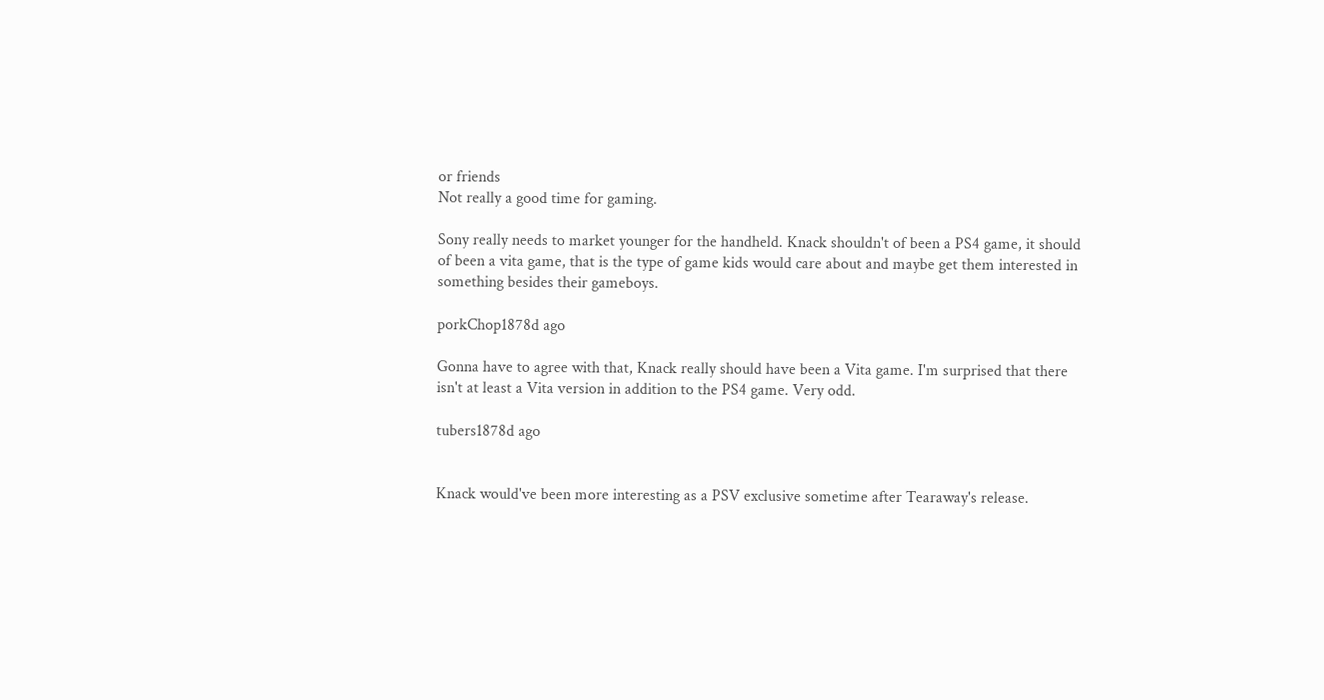or friends
Not really a good time for gaming.

Sony really needs to market younger for the handheld. Knack shouldn't of been a PS4 game, it should of been a vita game, that is the type of game kids would care about and maybe get them interested in something besides their gameboys.

porkChop1878d ago

Gonna have to agree with that, Knack really should have been a Vita game. I'm surprised that there isn't at least a Vita version in addition to the PS4 game. Very odd.

tubers1878d ago


Knack would've been more interesting as a PSV exclusive sometime after Tearaway's release.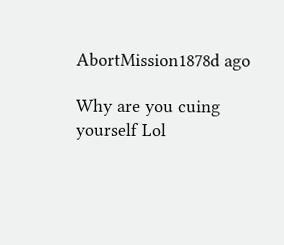AbortMission1878d ago

Why are you cuing yourself Lol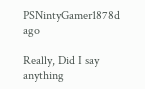PSNintyGamer1878d ago

Really, Did I say anything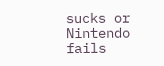sucks or Nintendo fails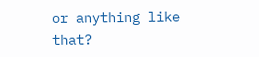or anything like that?